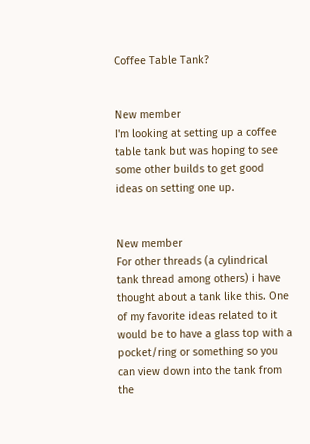Coffee Table Tank?


New member
I'm looking at setting up a coffee table tank but was hoping to see some other builds to get good ideas on setting one up.


New member
For other threads (a cylindrical tank thread among others) i have thought about a tank like this. One of my favorite ideas related to it would be to have a glass top with a pocket/ring or something so you can view down into the tank from the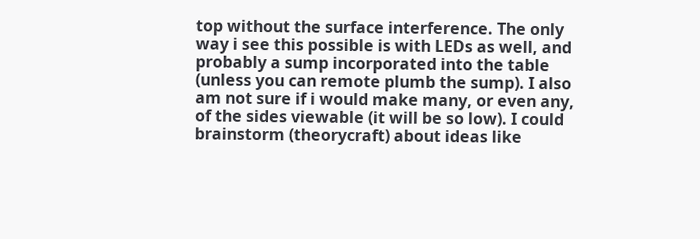top without the surface interference. The only way i see this possible is with LEDs as well, and probably a sump incorporated into the table (unless you can remote plumb the sump). I also am not sure if i would make many, or even any, of the sides viewable (it will be so low). I could brainstorm (theorycraft) about ideas like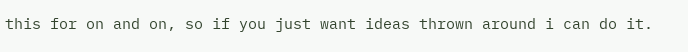this for on and on, so if you just want ideas thrown around i can do it.